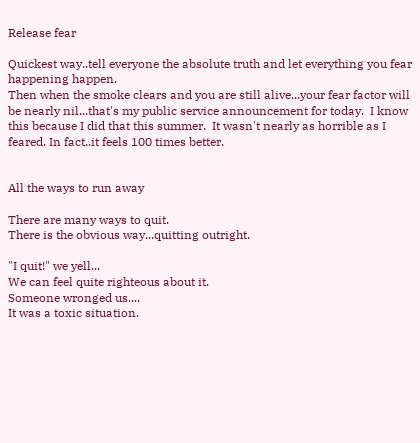Release fear

Quickest way..tell everyone the absolute truth and let everything you fear happening happen.
Then when the smoke clears and you are still alive...your fear factor will be nearly nil...that's my public service announcement for today.  I know this because I did that this summer.  It wasn't nearly as horrible as I feared. In fact..it feels 100 times better.


All the ways to run away

There are many ways to quit.
There is the obvious way...quitting outright.

"I quit!" we yell...
We can feel quite righteous about it.
Someone wronged us....
It was a toxic situation.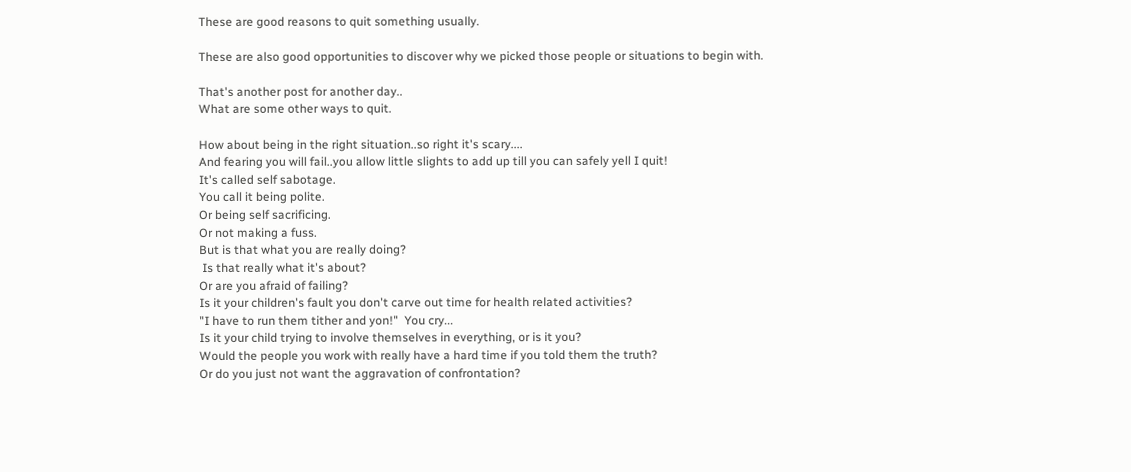These are good reasons to quit something usually.

These are also good opportunities to discover why we picked those people or situations to begin with.

That's another post for another day..
What are some other ways to quit.

How about being in the right situation..so right it's scary....
And fearing you will fail..you allow little slights to add up till you can safely yell I quit!
It's called self sabotage.
You call it being polite.
Or being self sacrificing.
Or not making a fuss.
But is that what you are really doing?
 Is that really what it's about?
Or are you afraid of failing?
Is it your children's fault you don't carve out time for health related activities?
"I have to run them tither and yon!"  You cry...
Is it your child trying to involve themselves in everything, or is it you?
Would the people you work with really have a hard time if you told them the truth?
Or do you just not want the aggravation of confrontation?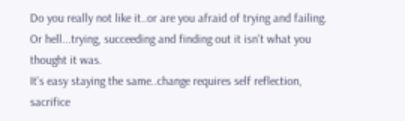Do you really not like it..or are you afraid of trying and failing.
Or hell...trying, succeeding and finding out it isn't what you thought it was.
It's easy staying the same..change requires self reflection, sacrifice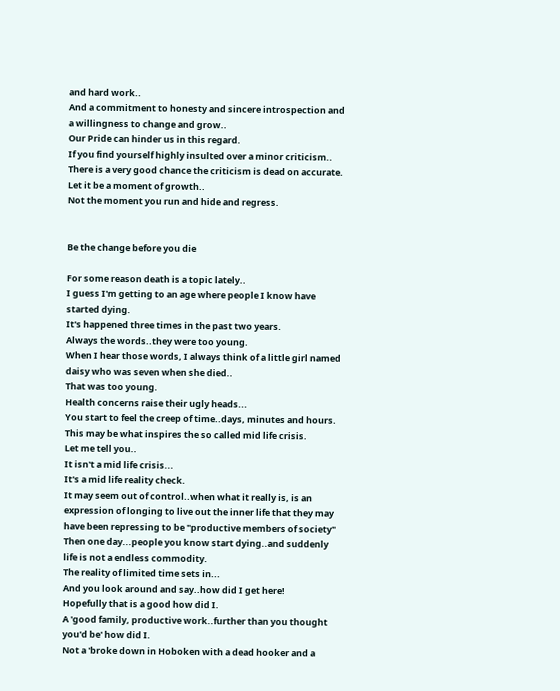and hard work..
And a commitment to honesty and sincere introspection and a willingness to change and grow..
Our Pride can hinder us in this regard.
If you find yourself highly insulted over a minor criticism..
There is a very good chance the criticism is dead on accurate.
Let it be a moment of growth..
Not the moment you run and hide and regress.


Be the change before you die

For some reason death is a topic lately..
I guess I'm getting to an age where people I know have started dying.
It's happened three times in the past two years.
Always the words..they were too young.
When I hear those words, I always think of a little girl named daisy who was seven when she died..
That was too young.
Health concerns raise their ugly heads...
You start to feel the creep of time..days, minutes and hours.
This may be what inspires the so called mid life crisis.
Let me tell you..
It isn't a mid life crisis...
It's a mid life reality check.
It may seem out of control..when what it really is, is an expression of longing to live out the inner life that they may have been repressing to be "productive members of society"
Then one day...people you know start dying..and suddenly life is not a endless commodity.
The reality of limited time sets in...
And you look around and say..how did I get here!
Hopefully that is a good how did I.
A 'good family, productive work..further than you thought you'd be' how did I.
Not a 'broke down in Hoboken with a dead hooker and a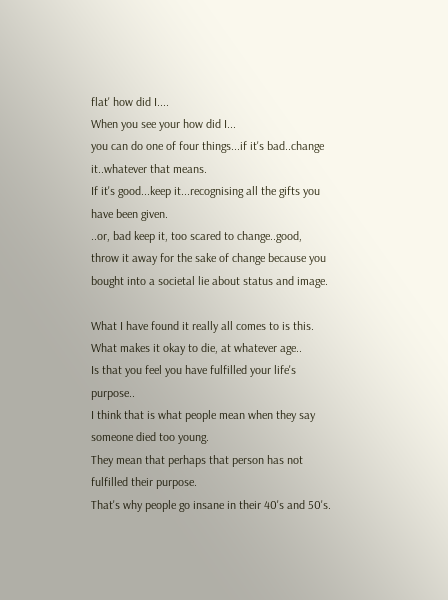flat' how did I....
When you see your how did I...
you can do one of four things...if it's bad..change it..whatever that means.
If it's good...keep it...recognising all the gifts you have been given.
..or, bad keep it, too scared to change..good, throw it away for the sake of change because you bought into a societal lie about status and image.

What I have found it really all comes to is this.
What makes it okay to die, at whatever age..
Is that you feel you have fulfilled your life's purpose..
I think that is what people mean when they say someone died too young.
They mean that perhaps that person has not fulfilled their purpose.
That's why people go insane in their 40's and 50's.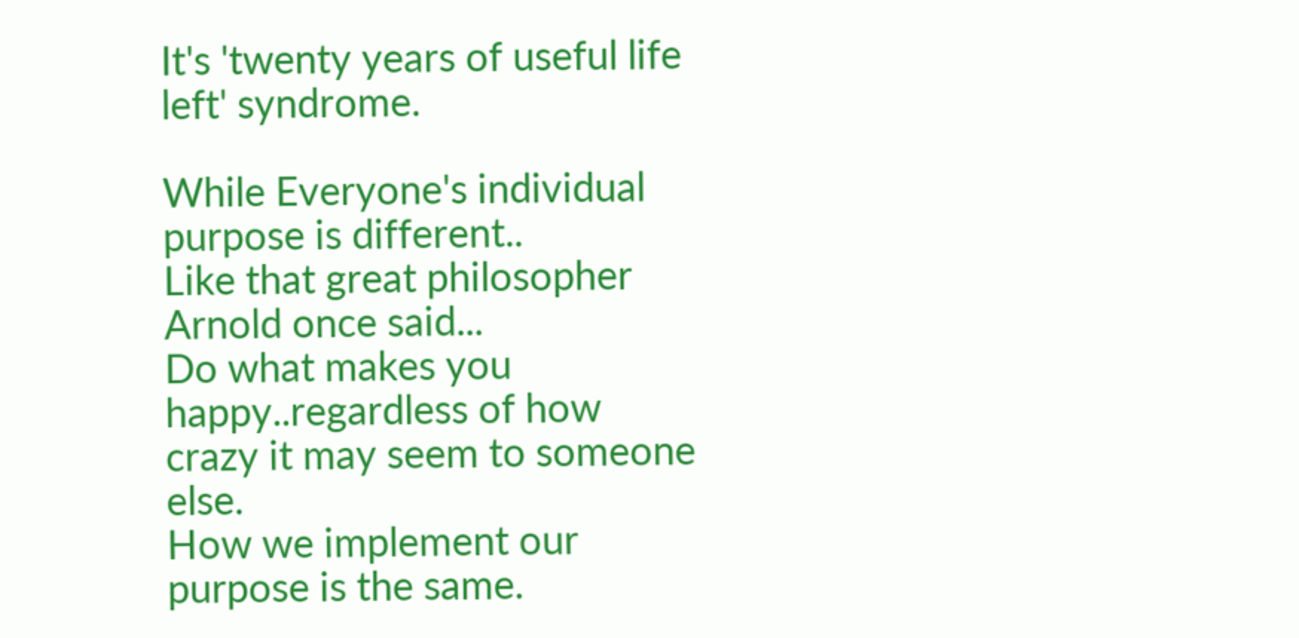It's 'twenty years of useful life left' syndrome.

While Everyone's individual purpose is different..
Like that great philosopher Arnold once said...
Do what makes you happy..regardless of how crazy it may seem to someone else.
How we implement our purpose is the same.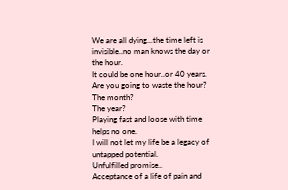We are all dying...the time left is invisible..no man knows the day or the hour.
It could be one hour..or 40 years.
Are you going to waste the hour?
The month?
The year?
Playing fast and loose with time helps no one.
I will not let my life be a legacy of untapped potential.
Unfulfilled promise..
Acceptance of a life of pain and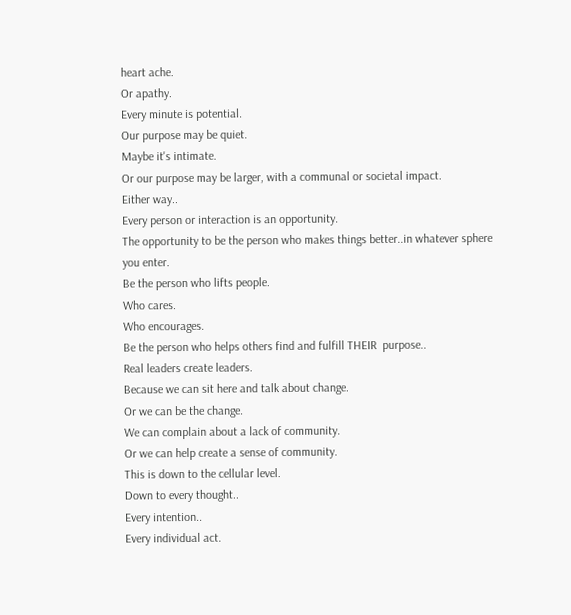heart ache.
Or apathy.
Every minute is potential.
Our purpose may be quiet.
Maybe it's intimate.
Or our purpose may be larger, with a communal or societal impact.
Either way..
Every person or interaction is an opportunity.
The opportunity to be the person who makes things better..in whatever sphere you enter.
Be the person who lifts people.
Who cares.
Who encourages.
Be the person who helps others find and fulfill THEIR  purpose..
Real leaders create leaders.
Because we can sit here and talk about change.
Or we can be the change.
We can complain about a lack of community.
Or we can help create a sense of community.
This is down to the cellular level.
Down to every thought..
Every intention..
Every individual act.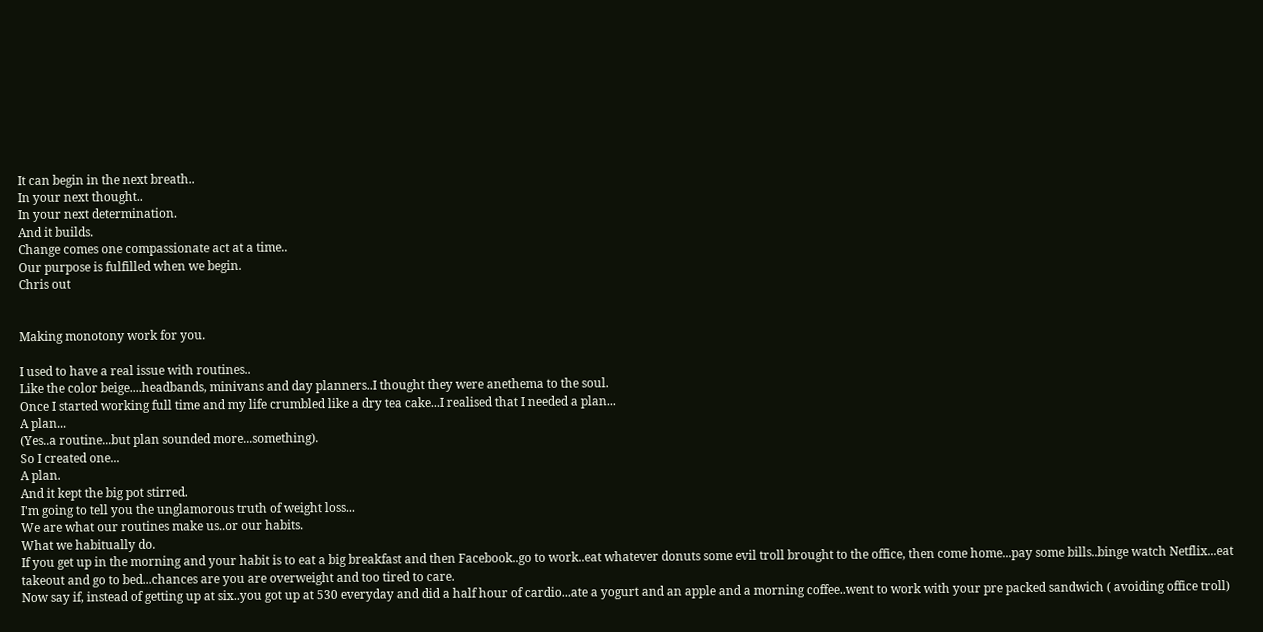It can begin in the next breath..
In your next thought..
In your next determination.
And it builds.
Change comes one compassionate act at a time..
Our purpose is fulfilled when we begin.
Chris out


Making monotony work for you.

I used to have a real issue with routines..
Like the color beige....headbands, minivans and day planners..I thought they were anethema to the soul.
Once I started working full time and my life crumbled like a dry tea cake...I realised that I needed a plan...
A plan...
(Yes..a routine...but plan sounded more...something).
So I created one...
A plan.
And it kept the big pot stirred.
I'm going to tell you the unglamorous truth of weight loss...
We are what our routines make us..or our habits.
What we habitually do.
If you get up in the morning and your habit is to eat a big breakfast and then Facebook..go to work..eat whatever donuts some evil troll brought to the office, then come home...pay some bills..binge watch Netflix...eat takeout and go to bed...chances are you are overweight and too tired to care.
Now say if, instead of getting up at six..you got up at 530 everyday and did a half hour of cardio...ate a yogurt and an apple and a morning coffee..went to work with your pre packed sandwich ( avoiding office troll)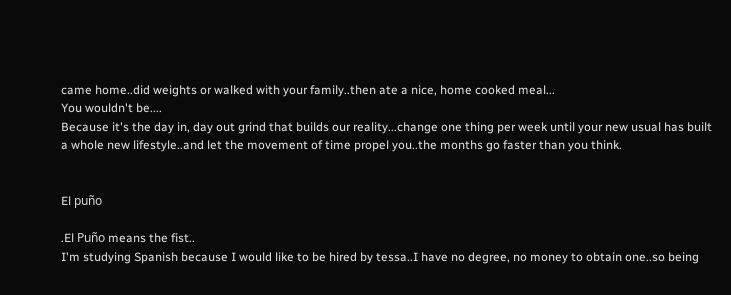came home..did weights or walked with your family..then ate a nice, home cooked meal...
You wouldn't be....
Because it's the day in, day out grind that builds our reality...change one thing per week until your new usual has built a whole new lifestyle..and let the movement of time propel you..the months go faster than you think.


El puño

.El Puño means the fist..
I'm studying Spanish because I would like to be hired by tessa..I have no degree, no money to obtain one..so being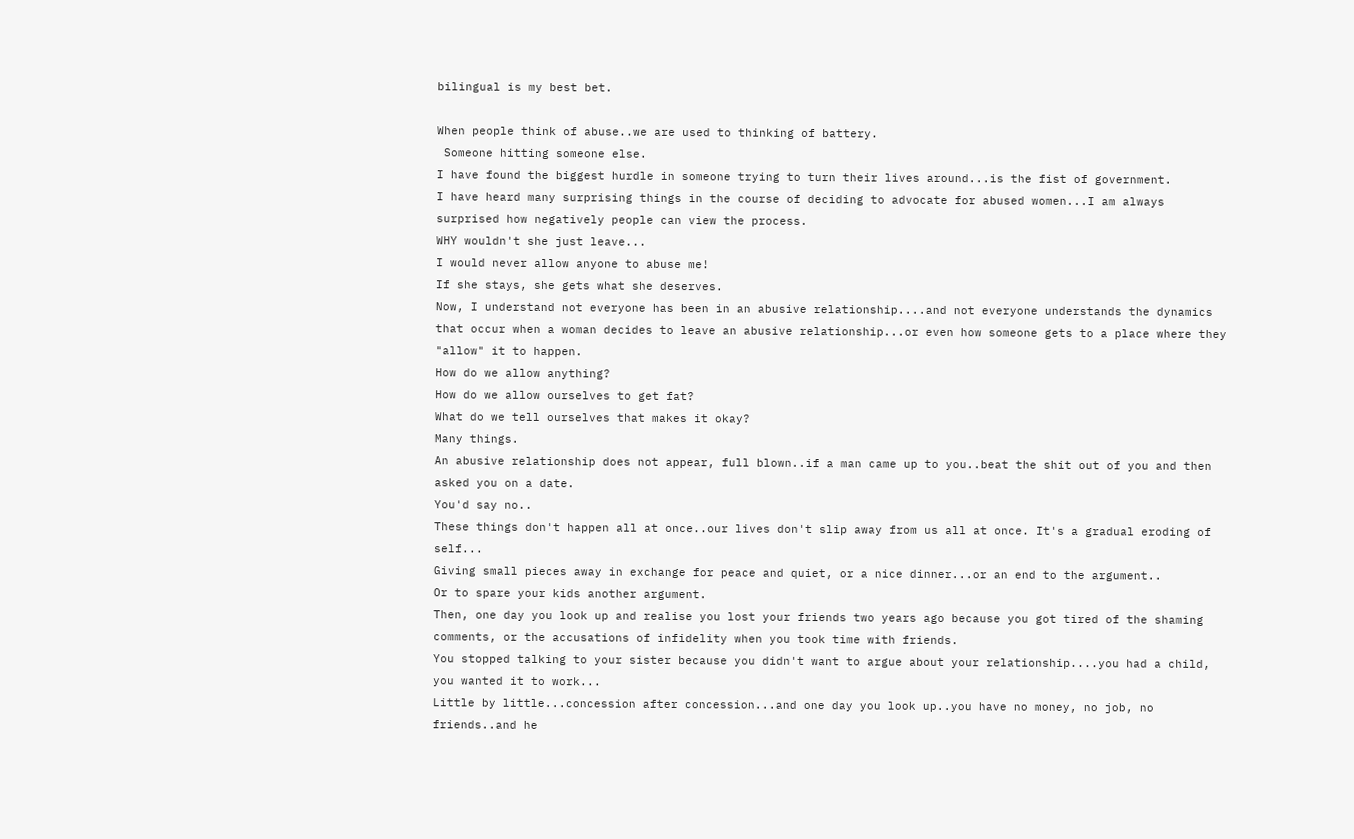bilingual is my best bet.

When people think of abuse..we are used to thinking of battery.
 Someone hitting someone else.
I have found the biggest hurdle in someone trying to turn their lives around...is the fist of government.
I have heard many surprising things in the course of deciding to advocate for abused women...I am always surprised how negatively people can view the process.
WHY wouldn't she just leave...
I would never allow anyone to abuse me!
If she stays, she gets what she deserves.
Now, I understand not everyone has been in an abusive relationship....and not everyone understands the dynamics that occur when a woman decides to leave an abusive relationship...or even how someone gets to a place where they "allow" it to happen.
How do we allow anything?
How do we allow ourselves to get fat?
What do we tell ourselves that makes it okay?
Many things.
An abusive relationship does not appear, full blown..if a man came up to you..beat the shit out of you and then asked you on a date.
You'd say no..
These things don't happen all at once..our lives don't slip away from us all at once. It's a gradual eroding of self...
Giving small pieces away in exchange for peace and quiet, or a nice dinner...or an end to the argument..
Or to spare your kids another argument.
Then, one day you look up and realise you lost your friends two years ago because you got tired of the shaming comments, or the accusations of infidelity when you took time with friends.
You stopped talking to your sister because you didn't want to argue about your relationship....you had a child, you wanted it to work...
Little by little...concession after concession...and one day you look up..you have no money, no job, no friends..and he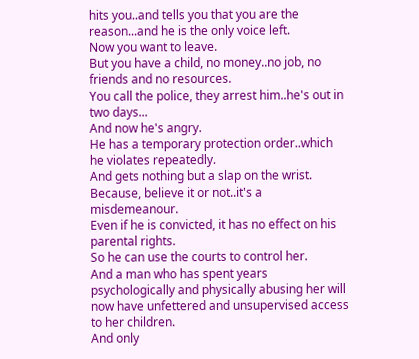hits you..and tells you that you are the reason...and he is the only voice left.
Now you want to leave.
But you have a child, no money..no job, no friends and no resources.
You call the police, they arrest him..he's out in two days...
And now he's angry.
He has a temporary protection order..which he violates repeatedly.
And gets nothing but a slap on the wrist.
Because, believe it or not..it's a misdemeanour.
Even if he is convicted, it has no effect on his parental rights.
So he can use the courts to control her.
And a man who has spent years psychologically and physically abusing her will now have unfettered and unsupervised access to her children.
And only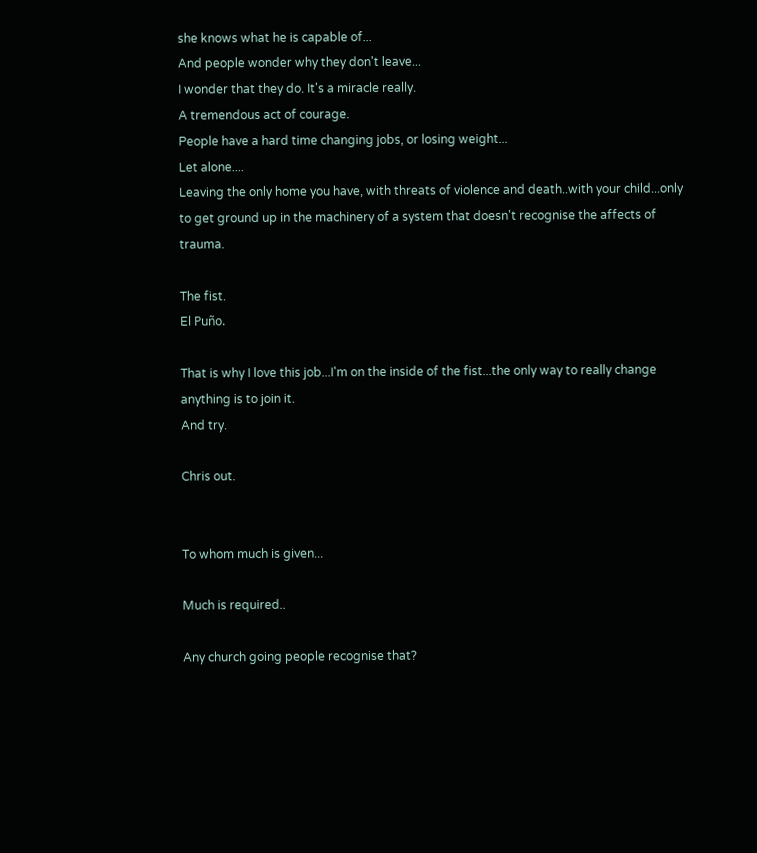she knows what he is capable of...
And people wonder why they don't leave...
I wonder that they do. It's a miracle really.
A tremendous act of courage.
People have a hard time changing jobs, or losing weight...
Let alone....
Leaving the only home you have, with threats of violence and death..with your child...only to get ground up in the machinery of a system that doesn't recognise the affects of trauma.

The fist.
El Puño.

That is why I love this job...I'm on the inside of the fist...the only way to really change anything is to join it.
And try.

Chris out.


To whom much is given...

Much is required..

Any church going people recognise that?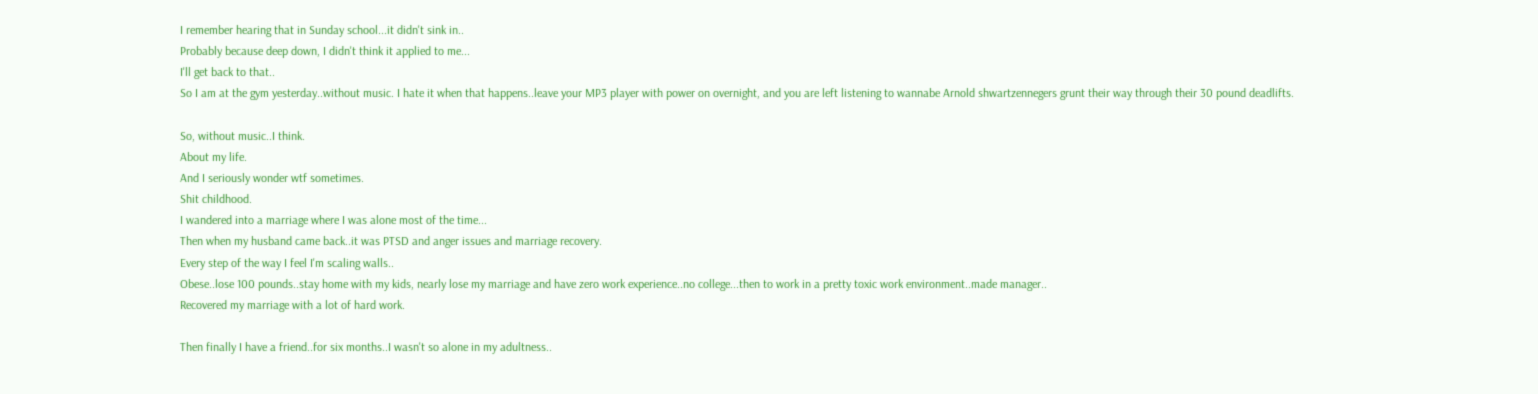I remember hearing that in Sunday school...it didn't sink in..
Probably because deep down, I didn't think it applied to me...
I'll get back to that..
So I am at the gym yesterday..without music. I hate it when that happens..leave your MP3 player with power on overnight, and you are left listening to wannabe Arnold shwartzennegers grunt their way through their 30 pound deadlifts.

So, without music..I think.
About my life.
And I seriously wonder wtf sometimes.
Shit childhood.
I wandered into a marriage where I was alone most of the time...
Then when my husband came back..it was PTSD and anger issues and marriage recovery.
Every step of the way I feel I'm scaling walls..
Obese..lose 100 pounds..stay home with my kids, nearly lose my marriage and have zero work experience..no college...then to work in a pretty toxic work environment..made manager..
Recovered my marriage with a lot of hard work.

Then finally I have a friend..for six months..I wasn't so alone in my adultness..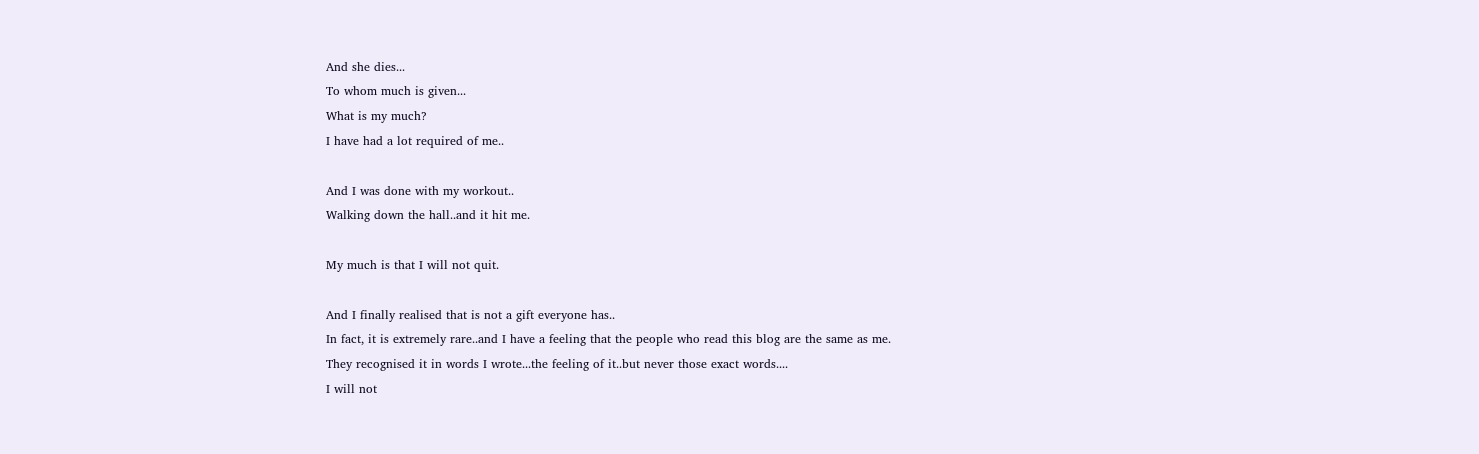And she dies...
To whom much is given...
What is my much?
I have had a lot required of me..

And I was done with my workout..
Walking down the hall..and it hit me.

My much is that I will not quit.

And I finally realised that is not a gift everyone has..
In fact, it is extremely rare..and I have a feeling that the people who read this blog are the same as me.
They recognised it in words I wrote...the feeling of it..but never those exact words....
I will not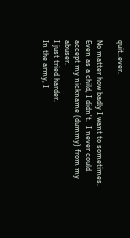quit..ever.

No matter how badly I want to sometimes.
Even as a child, I didn't.  I never could accept my nickname (dummy) from my abuser.
I just tried harder.
In the army, I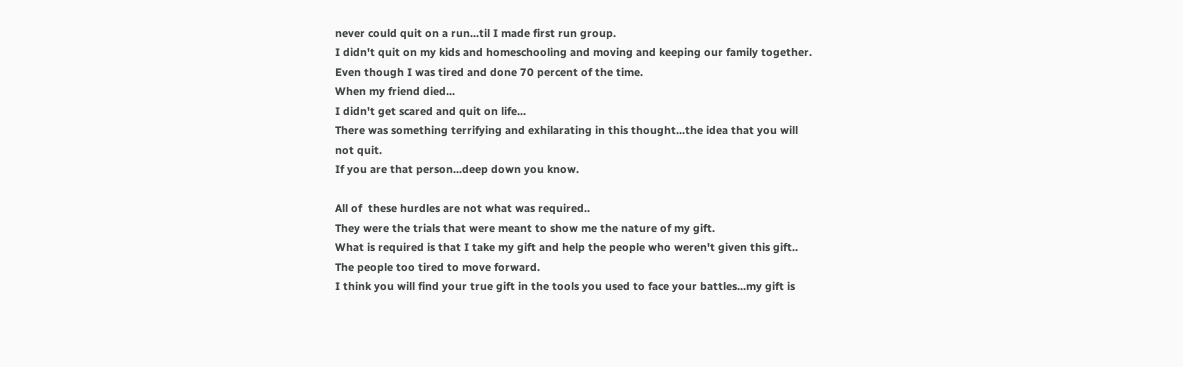never could quit on a run...til I made first run group.
I didn't quit on my kids and homeschooling and moving and keeping our family together.
Even though I was tired and done 70 percent of the time.
When my friend died...
I didn't get scared and quit on life...
There was something terrifying and exhilarating in this thought...the idea that you will not quit.
If you are that person...deep down you know.

All of  these hurdles are not what was required..
They were the trials that were meant to show me the nature of my gift.
What is required is that I take my gift and help the people who weren't given this gift..
The people too tired to move forward.
I think you will find your true gift in the tools you used to face your battles...my gift is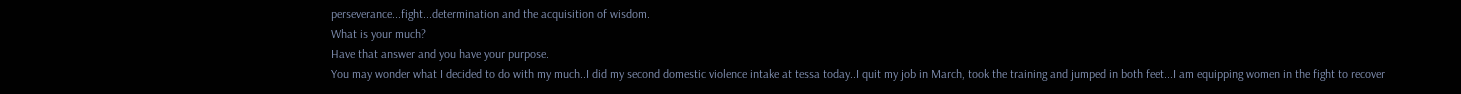perseverance...fight...determination and the acquisition of wisdom.
What is your much?
Have that answer and you have your purpose.
You may wonder what I decided to do with my much..I did my second domestic violence intake at tessa today..I quit my job in March, took the training and jumped in both feet...I am equipping women in the fight to recover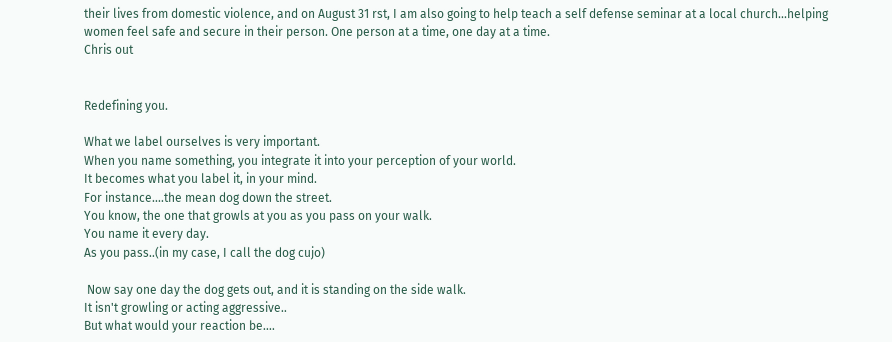their lives from domestic violence, and on August 31 rst, I am also going to help teach a self defense seminar at a local church...helping women feel safe and secure in their person. One person at a time, one day at a time.
Chris out


Redefining you.

What we label ourselves is very important.
When you name something, you integrate it into your perception of your world.
It becomes what you label it, in your mind.
For instance....the mean dog down the street.
You know, the one that growls at you as you pass on your walk.
You name it every day.
As you pass..(in my case, I call the dog cujo)

 Now say one day the dog gets out, and it is standing on the side walk.
It isn't growling or acting aggressive..
But what would your reaction be....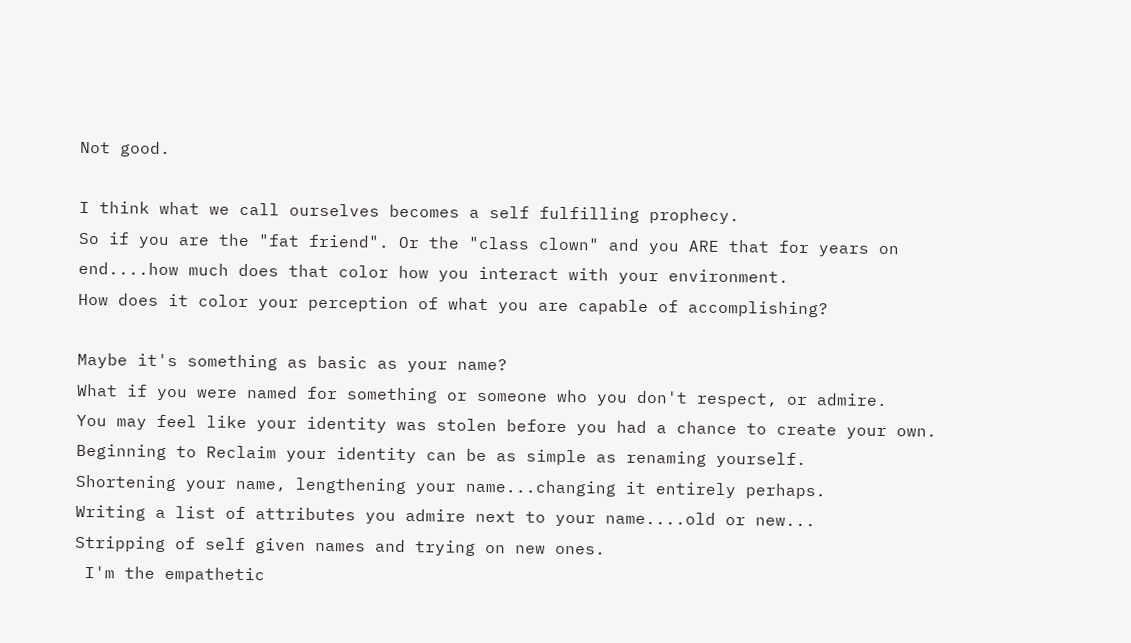Not good.

I think what we call ourselves becomes a self fulfilling prophecy.
So if you are the "fat friend". Or the "class clown" and you ARE that for years on end....how much does that color how you interact with your environment.
How does it color your perception of what you are capable of accomplishing?

Maybe it's something as basic as your name?
What if you were named for something or someone who you don't respect, or admire.
You may feel like your identity was stolen before you had a chance to create your own.
Beginning to Reclaim your identity can be as simple as renaming yourself.
Shortening your name, lengthening your name...changing it entirely perhaps.
Writing a list of attributes you admire next to your name....old or new...
Stripping of self given names and trying on new ones.
 I'm the empathetic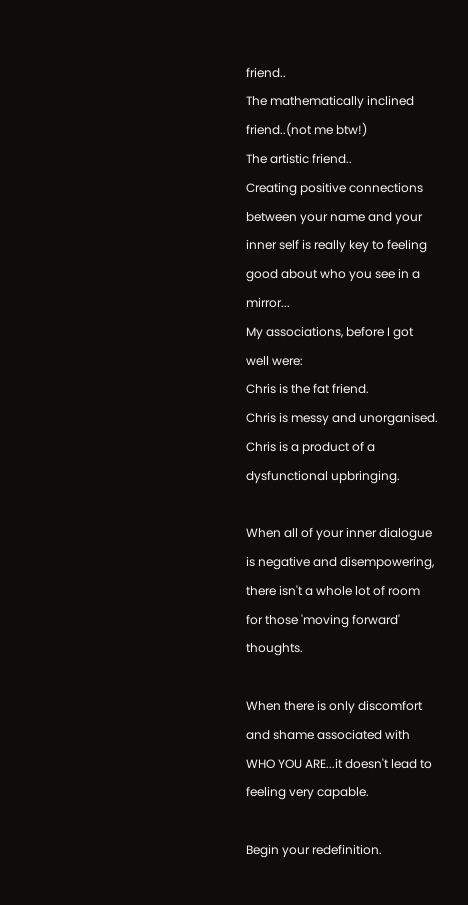friend..
The mathematically inclined friend..(not me btw!)
The artistic friend..
Creating positive connections between your name and your inner self is really key to feeling good about who you see in a mirror...
My associations, before I got well were:
Chris is the fat friend.
Chris is messy and unorganised.
Chris is a product of a dysfunctional upbringing.

When all of your inner dialogue is negative and disempowering, there isn't a whole lot of room for those 'moving forward' thoughts.

When there is only discomfort and shame associated with WHO YOU ARE...it doesn't lead to feeling very capable.

Begin your redefinition.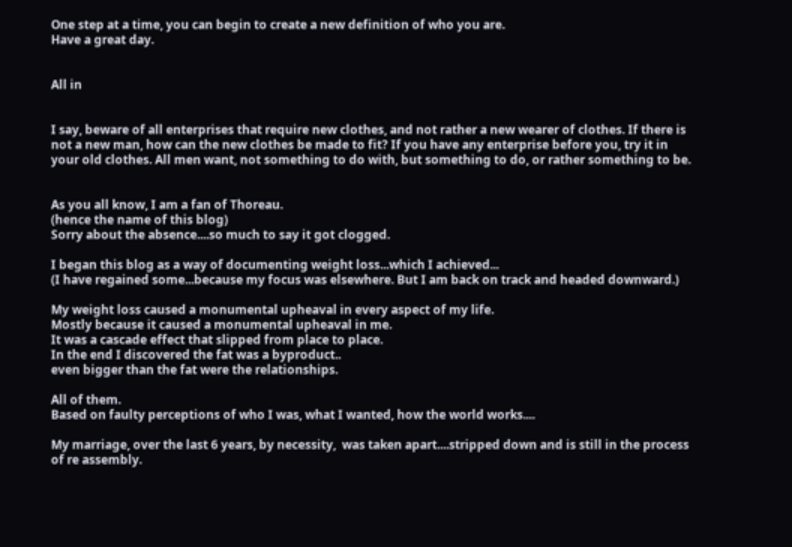One step at a time, you can begin to create a new definition of who you are.
Have a great day.


All in


I say, beware of all enterprises that require new clothes, and not rather a new wearer of clothes. If there is not a new man, how can the new clothes be made to fit? If you have any enterprise before you, try it in your old clothes. All men want, not something to do with, but something to do, or rather something to be.


As you all know, I am a fan of Thoreau.
(hence the name of this blog)
Sorry about the absence....so much to say it got clogged.

I began this blog as a way of documenting weight loss...which I achieved...
(I have regained some...because my focus was elsewhere. But I am back on track and headed downward.)

My weight loss caused a monumental upheaval in every aspect of my life.
Mostly because it caused a monumental upheaval in me.
It was a cascade effect that slipped from place to place.
In the end I discovered the fat was a byproduct..
even bigger than the fat were the relationships.

All of them.
Based on faulty perceptions of who I was, what I wanted, how the world works....

My marriage, over the last 6 years, by necessity,  was taken apart....stripped down and is still in the process of re assembly.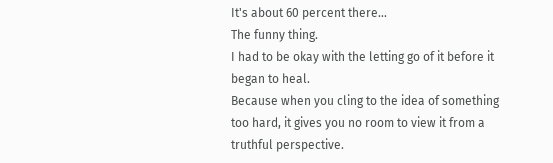It's about 60 percent there...
The funny thing.
I had to be okay with the letting go of it before it began to heal.
Because when you cling to the idea of something too hard, it gives you no room to view it from a truthful perspective.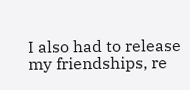I also had to release my friendships, re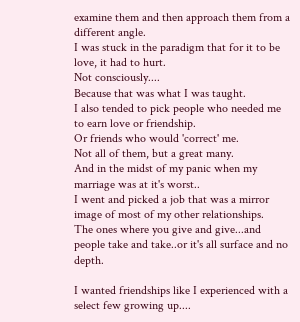examine them and then approach them from a different angle.
I was stuck in the paradigm that for it to be love, it had to hurt.
Not consciously....
Because that was what I was taught.
I also tended to pick people who needed me to earn love or friendship.
Or friends who would 'correct' me.
Not all of them, but a great many.
And in the midst of my panic when my marriage was at it's worst..
I went and picked a job that was a mirror image of most of my other relationships.
The ones where you give and give...and people take and take..or it's all surface and no depth.

I wanted friendships like I experienced with a select few growing up....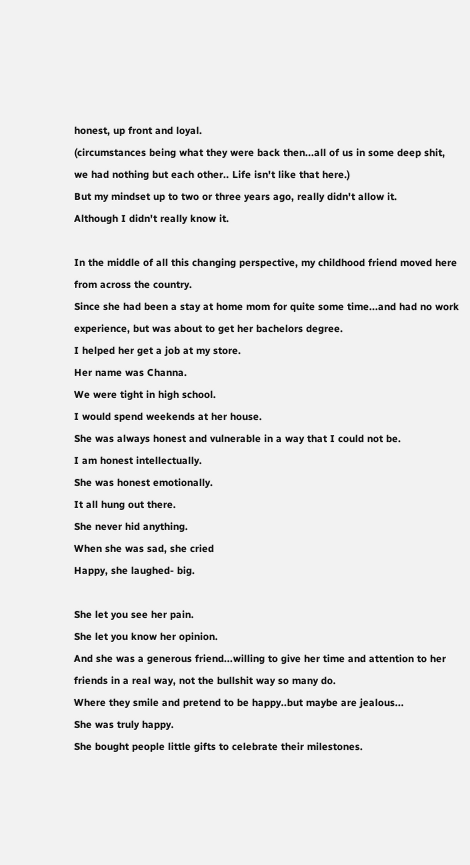honest, up front and loyal.
(circumstances being what they were back then...all of us in some deep shit, we had nothing but each other.. Life isn't like that here.)
But my mindset up to two or three years ago, really didn't allow it.
Although I didn't really know it.

In the middle of all this changing perspective, my childhood friend moved here from across the country.
Since she had been a stay at home mom for quite some time...and had no work experience, but was about to get her bachelors degree.
I helped her get a job at my store.
Her name was Channa.
We were tight in high school.
I would spend weekends at her house.
She was always honest and vulnerable in a way that I could not be.
I am honest intellectually.
She was honest emotionally.
It all hung out there.
She never hid anything.
When she was sad, she cried
Happy, she laughed- big.

She let you see her pain.
She let you know her opinion.
And she was a generous friend...willing to give her time and attention to her friends in a real way, not the bullshit way so many do.
Where they smile and pretend to be happy..but maybe are jealous...
She was truly happy.
She bought people little gifts to celebrate their milestones.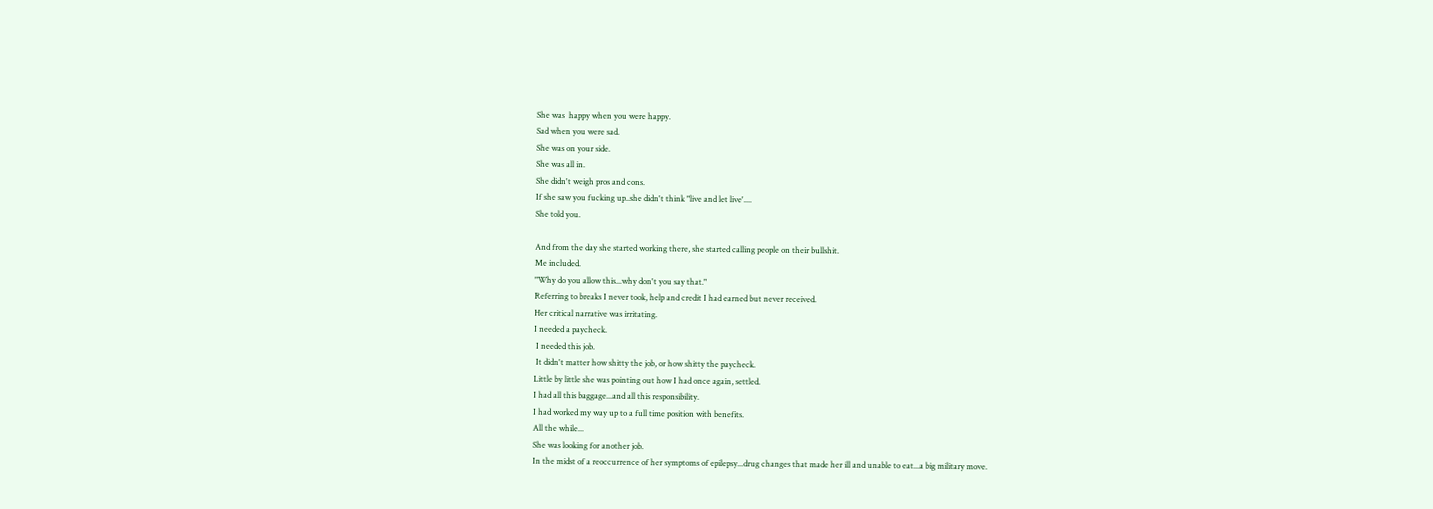She was  happy when you were happy.
Sad when you were sad.
She was on your side.
She was all in.
She didn't weigh pros and cons.
If she saw you fucking up..she didn't think "live and let live'....
She told you.

And from the day she started working there, she started calling people on their bullshit.
Me included.
"Why do you allow this...why don't you say that."
Referring to breaks I never took, help and credit I had earned but never received.
Her critical narrative was irritating.
I needed a paycheck.
 I needed this job.
 It didn't matter how shitty the job, or how shitty the paycheck.
Little by little she was pointing out how I had once again, settled.
I had all this baggage...and all this responsibility.
I had worked my way up to a full time position with benefits.
All the while...
She was looking for another job.
In the midst of a reoccurrence of her symptoms of epilepsy...drug changes that made her ill and unable to eat...a big military move.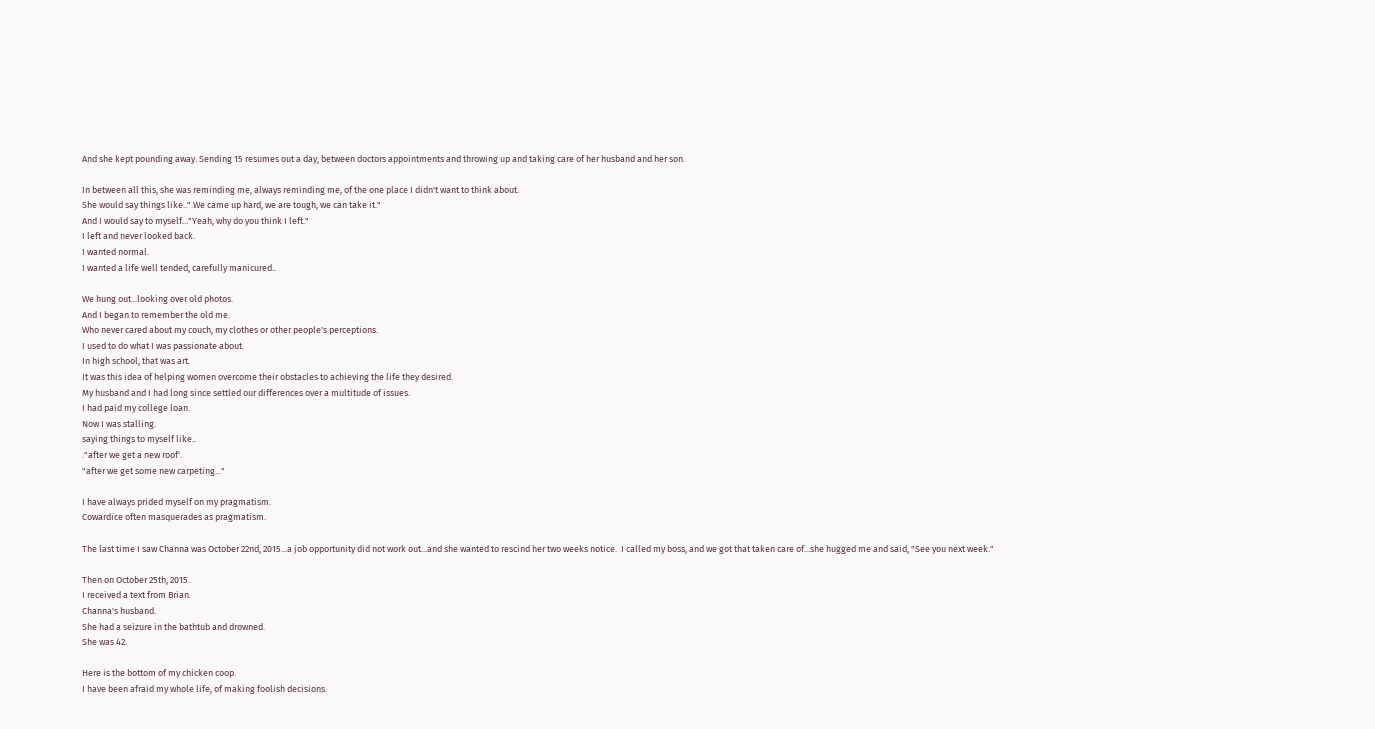And she kept pounding away. Sending 15 resumes out a day, between doctors appointments and throwing up and taking care of her husband and her son.

In between all this, she was reminding me, always reminding me, of the one place I didn't want to think about.
She would say things like..".We came up hard, we are tough, we can take it."
And I would say to myself..."Yeah, why do you think I left."
I left and never looked back.
I wanted normal.
I wanted a life well tended, carefully manicured..

We hung out...looking over old photos.
And I began to remember the old me.
Who never cared about my couch, my clothes or other people's perceptions.
I used to do what I was passionate about.
In high school, that was art.
It was this idea of helping women overcome their obstacles to achieving the life they desired.
My husband and I had long since settled our differences over a multitude of issues.
I had paid my college loan.
Now I was stalling.
saying things to myself like..
."after we get a new roof'.
"after we get some new carpeting..."

I have always prided myself on my pragmatism.
Cowardice often masquerades as pragmatism.

The last time I saw Channa was October 22nd, 2015...a job opportunity did not work out...and she wanted to rescind her two weeks notice.  I called my boss, and we got that taken care of...she hugged me and said, "See you next week."

Then on October 25th, 2015.
I received a text from Brian.
Channa's husband.
She had a seizure in the bathtub and drowned.
She was 42.

Here is the bottom of my chicken coop.
I have been afraid my whole life, of making foolish decisions.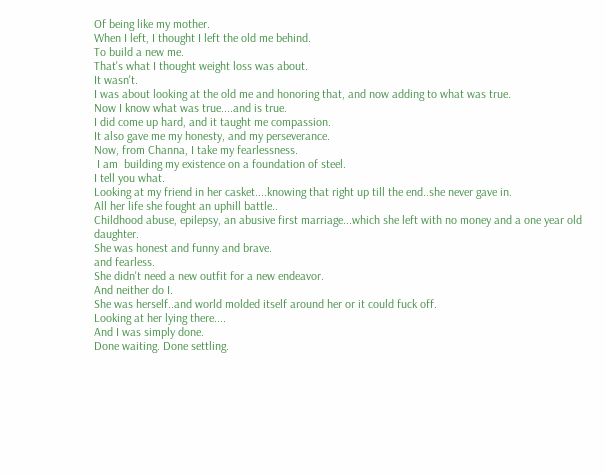Of being like my mother.
When I left, I thought I left the old me behind.
To build a new me.
That's what I thought weight loss was about.
It wasn't.
I was about looking at the old me and honoring that, and now adding to what was true.
Now I know what was true....and is true.
I did come up hard, and it taught me compassion.
It also gave me my honesty, and my perseverance.
Now, from Channa, I take my fearlessness.
 I am  building my existence on a foundation of steel.
I tell you what.
Looking at my friend in her casket....knowing that right up till the end..she never gave in.
All her life she fought an uphill battle..
Childhood abuse, epilepsy, an abusive first marriage...which she left with no money and a one year old daughter.
She was honest and funny and brave.
and fearless.
She didn't need a new outfit for a new endeavor.
And neither do I.
She was herself..and world molded itself around her or it could fuck off.
Looking at her lying there....
And I was simply done.
Done waiting. Done settling.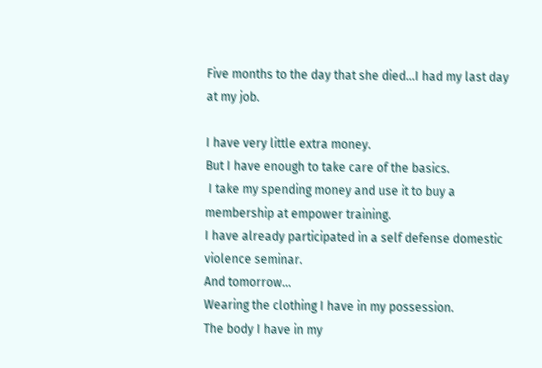Five months to the day that she died...I had my last day at my job.

I have very little extra money.
But I have enough to take care of the basics.
 I take my spending money and use it to buy a membership at empower training.
I have already participated in a self defense domestic violence seminar.
And tomorrow...
Wearing the clothing I have in my possession.
The body I have in my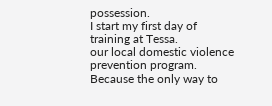possession.
I start my first day of training at Tessa.
our local domestic violence prevention program.
Because the only way to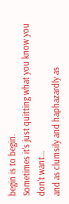begin is to begin.
Sometimes it's just quitting what you know you don't want...
and as clumsily and haphazardly as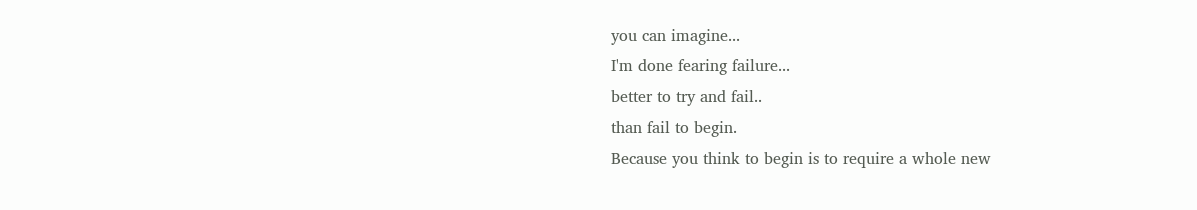you can imagine...
I'm done fearing failure...
better to try and fail..
than fail to begin.
Because you think to begin is to require a whole new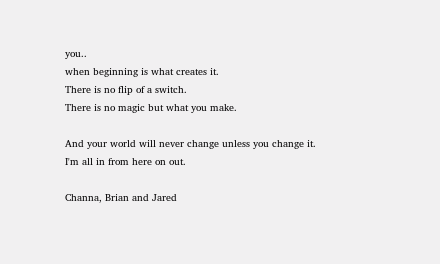you..
when beginning is what creates it.
There is no flip of a switch.
There is no magic but what you make.

And your world will never change unless you change it.
I'm all in from here on out.

Channa, Brian and Jared